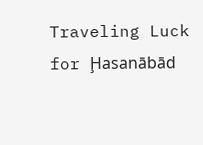Traveling Luck for Ḩasanābād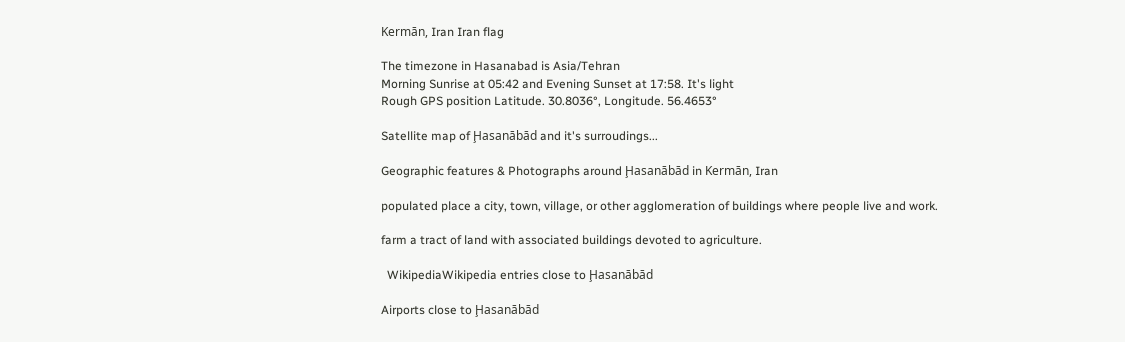Kermān, Iran Iran flag

The timezone in Hasanabad is Asia/Tehran
Morning Sunrise at 05:42 and Evening Sunset at 17:58. It's light
Rough GPS position Latitude. 30.8036°, Longitude. 56.4653°

Satellite map of Ḩasanābād and it's surroudings...

Geographic features & Photographs around Ḩasanābād in Kermān, Iran

populated place a city, town, village, or other agglomeration of buildings where people live and work.

farm a tract of land with associated buildings devoted to agriculture.

  WikipediaWikipedia entries close to Ḩasanābād

Airports close to Ḩasanābād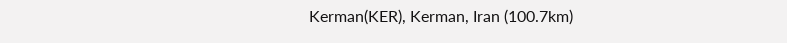Kerman(KER), Kerman, Iran (100.7km)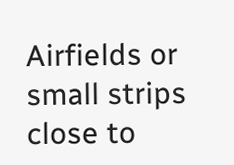Airfields or small strips close to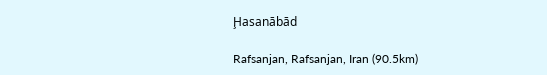Ḩasanābād

Rafsanjan, Rafsanjan, Iran (90.5km)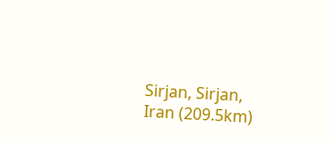Sirjan, Sirjan, Iran (209.5km)